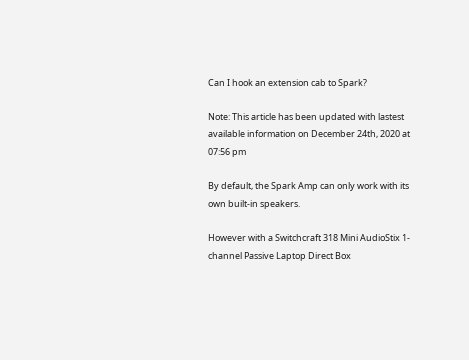Can I hook an extension cab to Spark?

Note: This article has been updated with lastest available information on December 24th, 2020 at 07:56 pm

By default, the Spark Amp can only work with its own built-in speakers.

However with a Switchcraft 318 Mini AudioStix 1-channel Passive Laptop Direct Box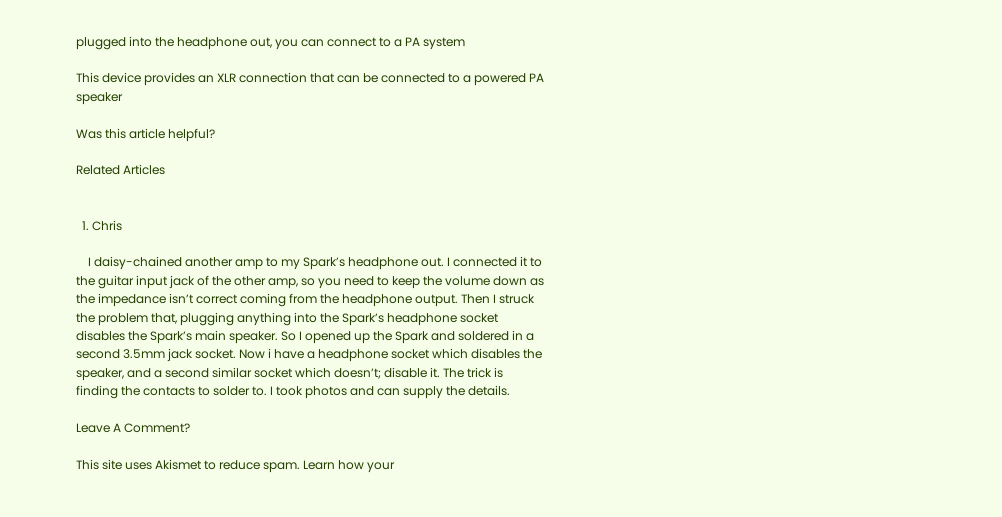plugged into the headphone out, you can connect to a PA system

This device provides an XLR connection that can be connected to a powered PA speaker

Was this article helpful?

Related Articles


  1. Chris

    I daisy-chained another amp to my Spark’s headphone out. I connected it to the guitar input jack of the other amp, so you need to keep the volume down as the impedance isn’t correct coming from the headphone output. Then I struck the problem that, plugging anything into the Spark’s headphone socket disables the Spark’s main speaker. So I opened up the Spark and soldered in a second 3.5mm jack socket. Now i have a headphone socket which disables the speaker, and a second similar socket which doesn’t; disable it. The trick is finding the contacts to solder to. I took photos and can supply the details.

Leave A Comment?

This site uses Akismet to reduce spam. Learn how your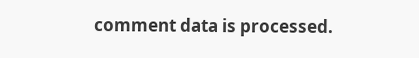comment data is processed.